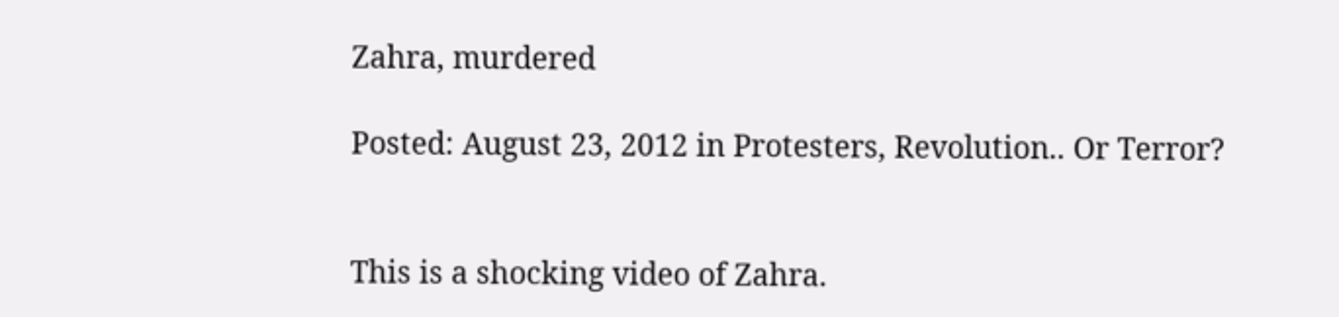Zahra, murdered

Posted: August 23, 2012 in Protesters, Revolution.. Or Terror?


This is a shocking video of Zahra.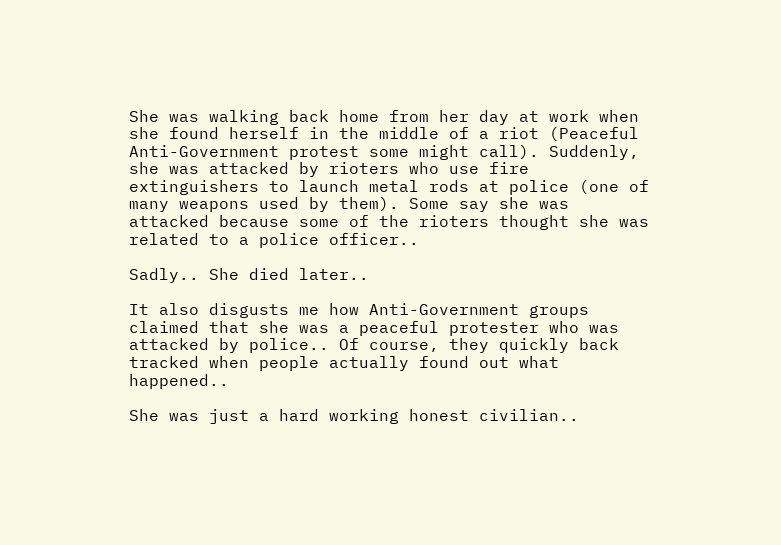She was walking back home from her day at work when she found herself in the middle of a riot (Peaceful Anti-Government protest some might call). Suddenly, she was attacked by rioters who use fire extinguishers to launch metal rods at police (one of many weapons used by them). Some say she was attacked because some of the rioters thought she was related to a police officer..

Sadly.. She died later..

It also disgusts me how Anti-Government groups claimed that she was a peaceful protester who was attacked by police.. Of course, they quickly back tracked when people actually found out what happened..

She was just a hard working honest civilian..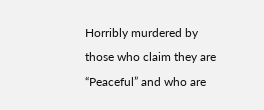Horribly murdered by those who claim they are “Peaceful” and who are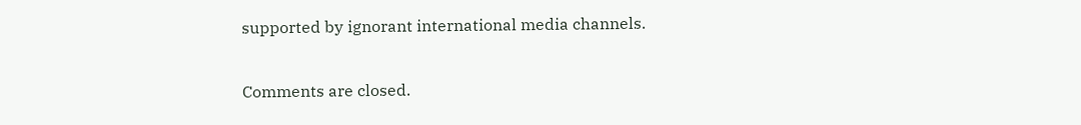supported by ignorant international media channels.

Comments are closed.